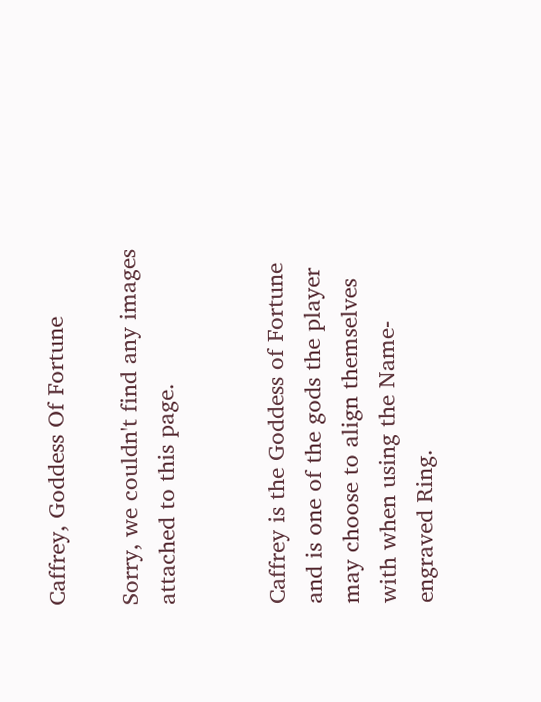Caffrey, Goddess Of Fortune

Sorry, we couldn't find any images attached to this page.


Caffrey is the Goddess of Fortune and is one of the gods the player may choose to align themselves with when using the Name-engraved Ring.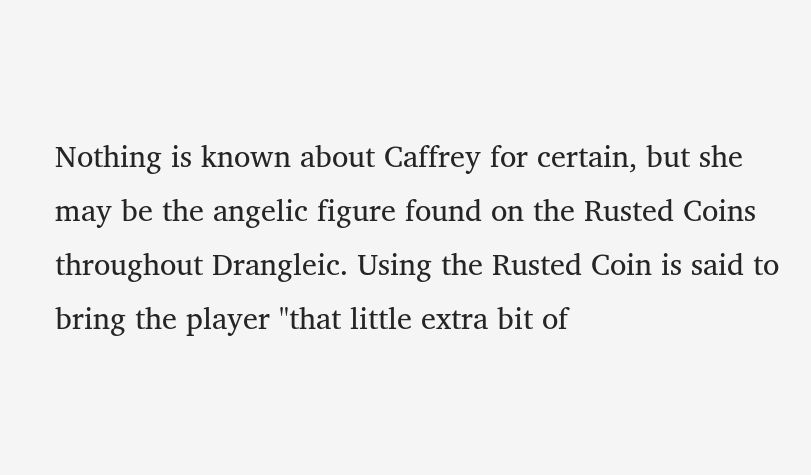Nothing is known about Caffrey for certain, but she may be the angelic figure found on the Rusted Coins throughout Drangleic. Using the Rusted Coin is said to bring the player "that little extra bit of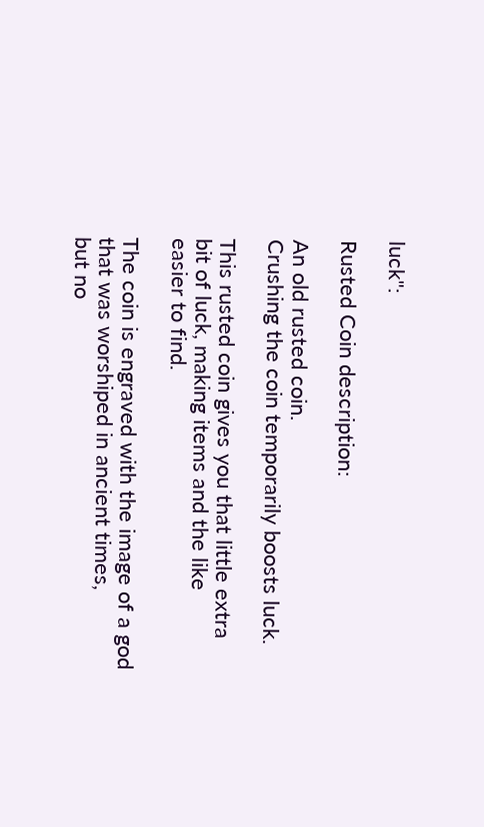luck":

Rusted Coin description:

An old rusted coin.
Crushing the coin temporarily boosts luck.

This rusted coin gives you that little extra
bit of luck, making items and the like
easier to find.

The coin is engraved with the image of a god
that was worshiped in ancient times,
but no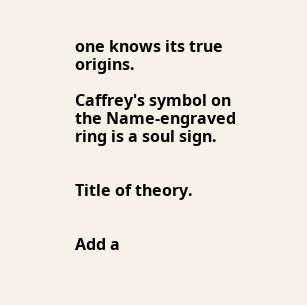one knows its true origins.

Caffrey's symbol on the Name-engraved ring is a soul sign.


Title of theory.


Add a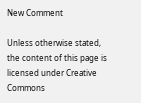New Comment

Unless otherwise stated, the content of this page is licensed under Creative Commons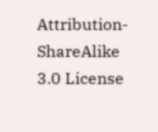Attribution-ShareAlike 3.0 License